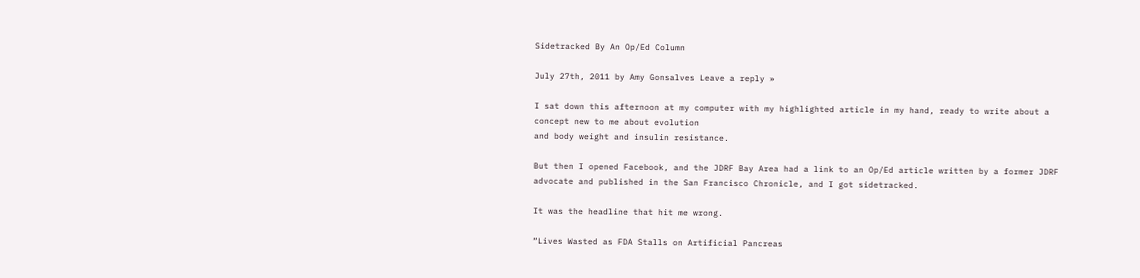Sidetracked By An Op/Ed Column

July 27th, 2011 by Amy Gonsalves Leave a reply »

I sat down this afternoon at my computer with my highlighted article in my hand, ready to write about a concept new to me about evolution
and body weight and insulin resistance.

But then I opened Facebook, and the JDRF Bay Area had a link to an Op/Ed article written by a former JDRF advocate and published in the San Francisco Chronicle, and I got sidetracked.

It was the headline that hit me wrong.

“Lives Wasted as FDA Stalls on Artificial Pancreas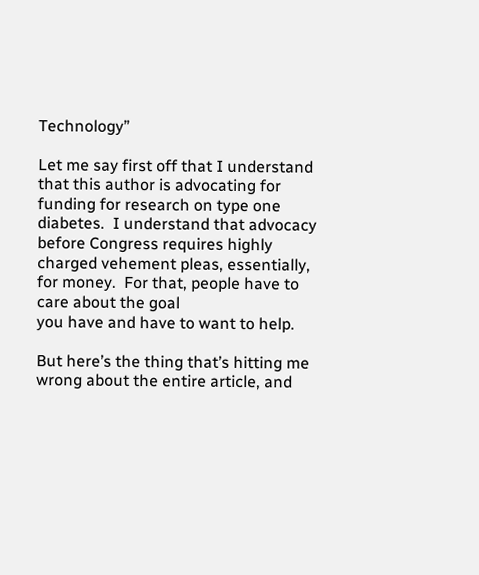Technology”

Let me say first off that I understand that this author is advocating for funding for research on type one diabetes.  I understand that advocacy before Congress requires highly charged vehement pleas, essentially, for money.  For that, people have to care about the goal
you have and have to want to help.

But here’s the thing that’s hitting me wrong about the entire article, and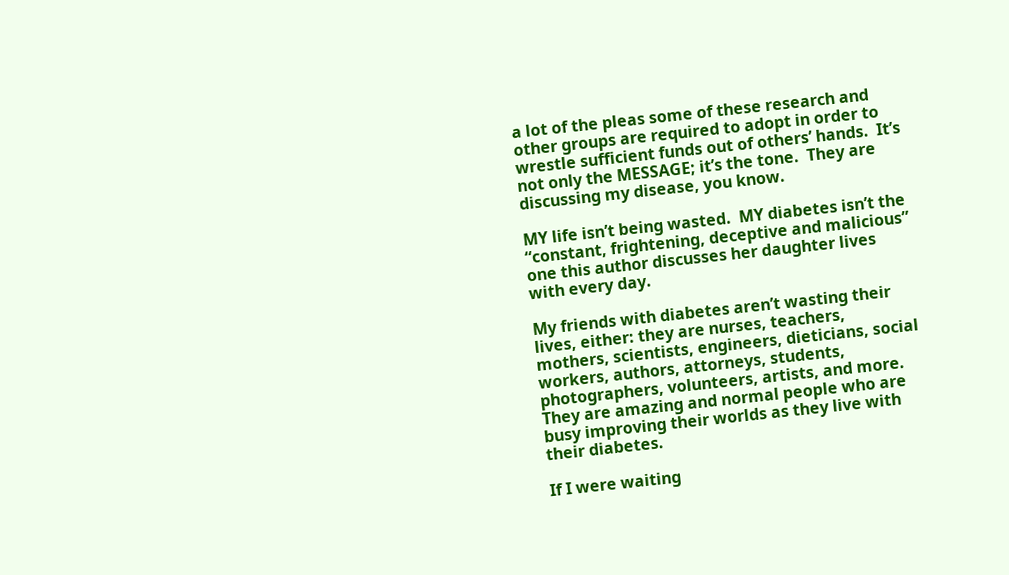a lot of the pleas some of these research and other groups are required to adopt in order to wrestle sufficient funds out of others’ hands.  It’s not only the MESSAGE; it’s the tone.  They are discussing my disease, you know.

MY life isn’t being wasted.  MY diabetes isn’t the “constant, frightening, deceptive and malicious” one this author discusses her daughter lives with every day.

My friends with diabetes aren’t wasting their lives, either: they are nurses, teachers, mothers, scientists, engineers, dieticians, social workers, authors, attorneys, students, photographers, volunteers, artists, and more.  They are amazing and normal people who are busy improving their worlds as they live with their diabetes.

If I were waiting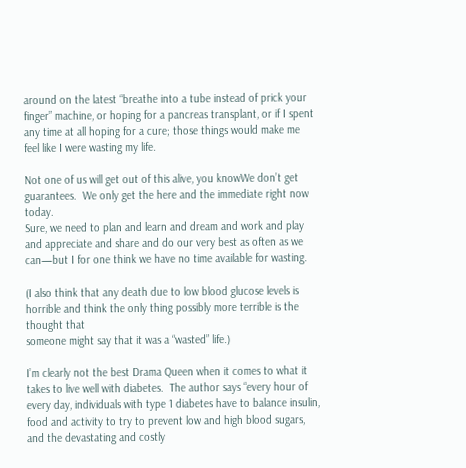around on the latest “breathe into a tube instead of prick your finger” machine, or hoping for a pancreas transplant, or if I spent any time at all hoping for a cure; those things would make me feel like I were wasting my life.

Not one of us will get out of this alive, you knowWe don’t get guarantees.  We only get the here and the immediate right now today.
Sure, we need to plan and learn and dream and work and play and appreciate and share and do our very best as often as we can—but I for one think we have no time available for wasting.

(I also think that any death due to low blood glucose levels is horrible and think the only thing possibly more terrible is the thought that
someone might say that it was a “wasted” life.)

I’m clearly not the best Drama Queen when it comes to what it takes to live well with diabetes.  The author says “every hour of every day, individuals with type 1 diabetes have to balance insulin, food and activity to try to prevent low and high blood sugars, and the devastating and costly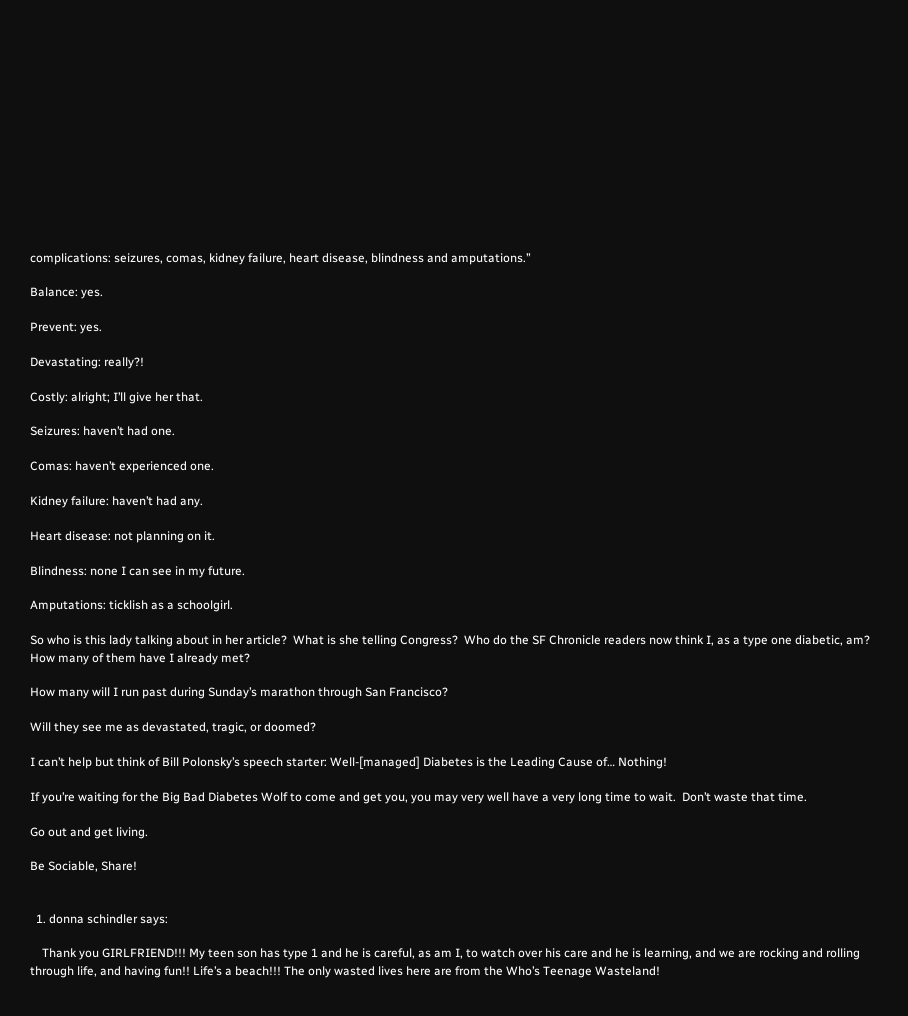complications: seizures, comas, kidney failure, heart disease, blindness and amputations.”

Balance: yes.

Prevent: yes.

Devastating: really?!

Costly: alright; I’ll give her that.

Seizures: haven’t had one.

Comas: haven’t experienced one.

Kidney failure: haven’t had any.

Heart disease: not planning on it.

Blindness: none I can see in my future.

Amputations: ticklish as a schoolgirl.

So who is this lady talking about in her article?  What is she telling Congress?  Who do the SF Chronicle readers now think I, as a type one diabetic, am?  How many of them have I already met?

How many will I run past during Sunday’s marathon through San Francisco?

Will they see me as devastated, tragic, or doomed?

I can’t help but think of Bill Polonsky’s speech starter: Well-[managed] Diabetes is the Leading Cause of… Nothing!

If you’re waiting for the Big Bad Diabetes Wolf to come and get you, you may very well have a very long time to wait.  Don’t waste that time.

Go out and get living.

Be Sociable, Share!


  1. donna schindler says:

    Thank you GIRLFRIEND!!! My teen son has type 1 and he is careful, as am I, to watch over his care and he is learning, and we are rocking and rolling through life, and having fun!! Life’s a beach!!! The only wasted lives here are from the Who’s Teenage Wasteland!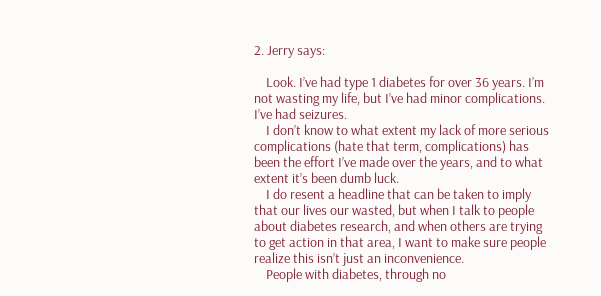2. Jerry says:

    Look. I’ve had type 1 diabetes for over 36 years. I’m not wasting my life, but I’ve had minor complications. I’ve had seizures.
    I don’t know to what extent my lack of more serious complications (hate that term, complications) has been the effort I’ve made over the years, and to what extent it’s been dumb luck.
    I do resent a headline that can be taken to imply that our lives our wasted, but when I talk to people about diabetes research, and when others are trying to get action in that area, I want to make sure people realize this isn’t just an inconvenience.
    People with diabetes, through no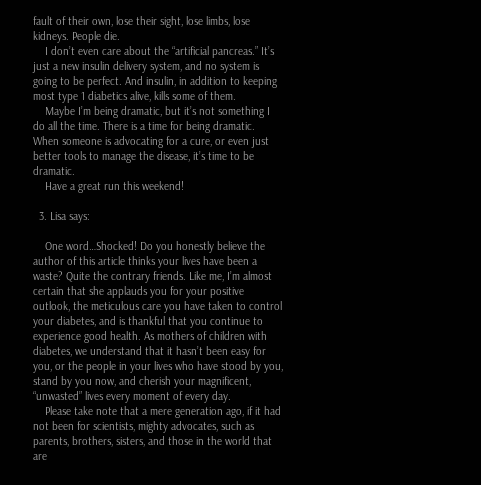fault of their own, lose their sight, lose limbs, lose kidneys. People die.
    I don’t even care about the “artificial pancreas.” It’s just a new insulin delivery system, and no system is going to be perfect. And insulin, in addition to keeping most type 1 diabetics alive, kills some of them.
    Maybe I’m being dramatic, but it’s not something I do all the time. There is a time for being dramatic. When someone is advocating for a cure, or even just better tools to manage the disease, it’s time to be dramatic.
    Have a great run this weekend!

  3. Lisa says:

    One word…Shocked! Do you honestly believe the author of this article thinks your lives have been a waste? Quite the contrary friends. Like me, I’m almost certain that she applauds you for your positive outlook, the meticulous care you have taken to control your diabetes, and is thankful that you continue to experience good health. As mothers of children with diabetes, we understand that it hasn’t been easy for you, or the people in your lives who have stood by you, stand by you now, and cherish your magnificent, “unwasted” lives every moment of every day.
    Please take note that a mere generation ago, if it had not been for scientists, mighty advocates, such as parents, brothers, sisters, and those in the world that are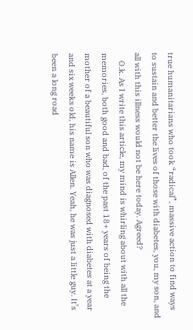true humanitarians who took “radical”, massive action to find ways to sustain and better the lives of those with diabetes, you, my son, and all with this illness would not be here today. Agreed?
    O.k. As I write this article, my mind is whirling about with all the memories, both good and bad, of the past 18+ years of being the mother of a beautiful son who was diagnosed with diabetes at a year and six weeks old, his name is Allen. Yeah, he was just a little guy. It’s been a long road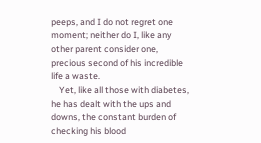peeps, and I do not regret one moment; neither do I, like any other parent consider one, precious second of his incredible life a waste.
    Yet, like all those with diabetes, he has dealt with the ups and downs, the constant burden of checking his blood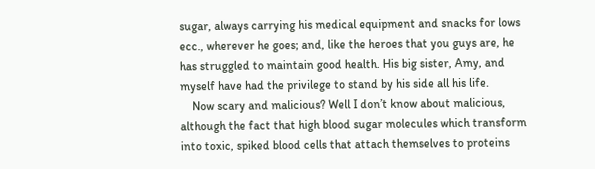sugar, always carrying his medical equipment and snacks for lows ecc., wherever he goes; and, like the heroes that you guys are, he has struggled to maintain good health. His big sister, Amy, and myself have had the privilege to stand by his side all his life.
    Now scary and malicious? Well I don’t know about malicious, although the fact that high blood sugar molecules which transform into toxic, spiked blood cells that attach themselves to proteins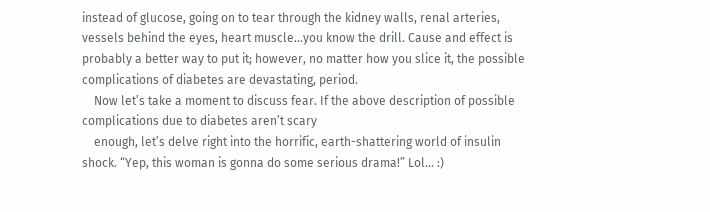instead of glucose, going on to tear through the kidney walls, renal arteries, vessels behind the eyes, heart muscle…you know the drill. Cause and effect is probably a better way to put it; however, no matter how you slice it, the possible complications of diabetes are devastating, period.
    Now let’s take a moment to discuss fear. If the above description of possible complications due to diabetes aren’t scary
    enough, let’s delve right into the horrific, earth-shattering world of insulin shock. “Yep, this woman is gonna do some serious drama!” Lol… :)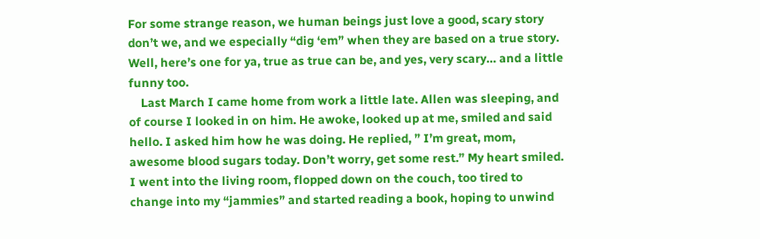For some strange reason, we human beings just love a good, scary story don’t we, and we especially “dig ‘em” when they are based on a true story. Well, here’s one for ya, true as true can be, and yes, very scary… and a little funny too.
    Last March I came home from work a little late. Allen was sleeping, and of course I looked in on him. He awoke, looked up at me, smiled and said hello. I asked him how he was doing. He replied, ” I’m great, mom, awesome blood sugars today. Don’t worry, get some rest.” My heart smiled. I went into the living room, flopped down on the couch, too tired to change into my “jammies” and started reading a book, hoping to unwind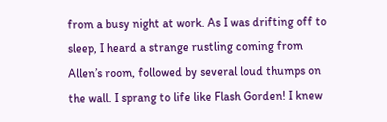from a busy night at work. As I was drifting off to sleep, I heard a strange rustling coming from Allen’s room, followed by several loud thumps on the wall. I sprang to life like Flash Gorden! I knew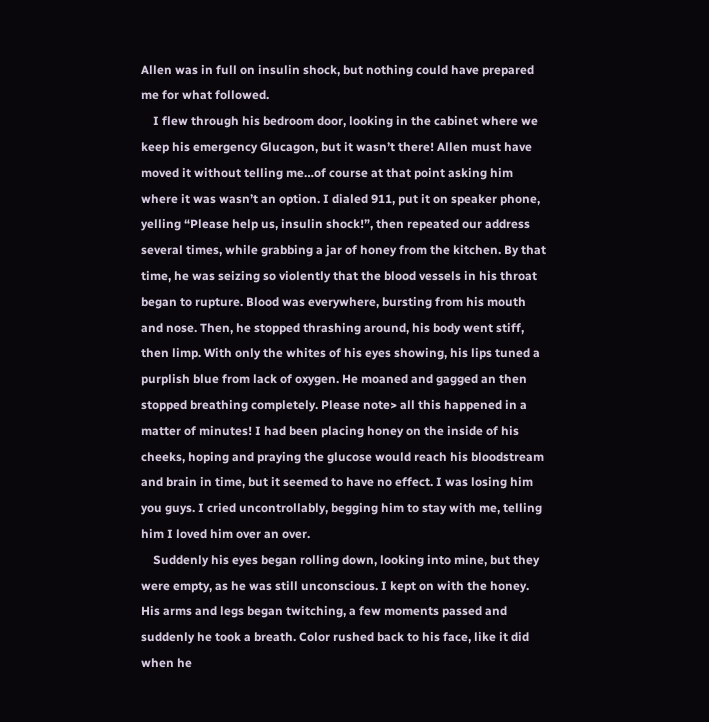Allen was in full on insulin shock, but nothing could have prepared me for what followed.
    I flew through his bedroom door, looking in the cabinet where we keep his emergency Glucagon, but it wasn’t there! Allen must have moved it without telling me…of course at that point asking him where it was wasn’t an option. I dialed 911, put it on speaker phone, yelling “Please help us, insulin shock!”, then repeated our address several times, while grabbing a jar of honey from the kitchen. By that time, he was seizing so violently that the blood vessels in his throat began to rupture. Blood was everywhere, bursting from his mouth and nose. Then, he stopped thrashing around, his body went stiff, then limp. With only the whites of his eyes showing, his lips tuned a purplish blue from lack of oxygen. He moaned and gagged an then stopped breathing completely. Please note> all this happened in a matter of minutes! I had been placing honey on the inside of his cheeks, hoping and praying the glucose would reach his bloodstream and brain in time, but it seemed to have no effect. I was losing him you guys. I cried uncontrollably, begging him to stay with me, telling him I loved him over an over.
    Suddenly his eyes began rolling down, looking into mine, but they were empty, as he was still unconscious. I kept on with the honey. His arms and legs began twitching, a few moments passed and suddenly he took a breath. Color rushed back to his face, like it did when he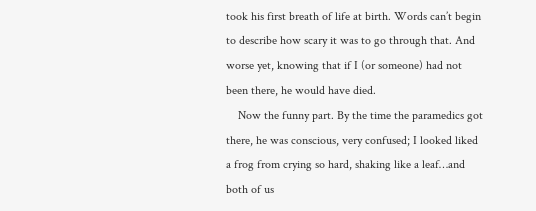took his first breath of life at birth. Words can’t begin to describe how scary it was to go through that. And worse yet, knowing that if I (or someone) had not been there, he would have died.
    Now the funny part. By the time the paramedics got there, he was conscious, very confused; I looked liked a frog from crying so hard, shaking like a leaf…and both of us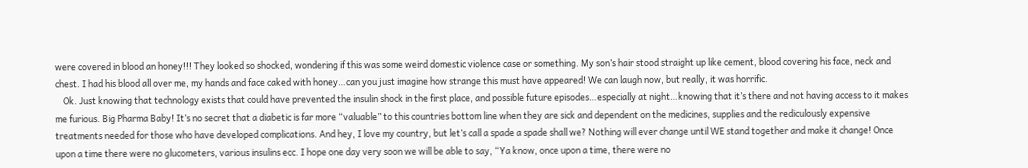were covered in blood an honey!!! They looked so shocked, wondering if this was some weird domestic violence case or something. My son’s hair stood straight up like cement, blood covering his face, neck and chest. I had his blood all over me, my hands and face caked with honey…can you just imagine how strange this must have appeared! We can laugh now, but really, it was horrific.
    Ok. Just knowing that technology exists that could have prevented the insulin shock in the first place, and possible future episodes…especially at night…knowing that it’s there and not having access to it makes me furious. Big Pharma Baby! It’s no secret that a diabetic is far more “valuable” to this countries bottom line when they are sick and dependent on the medicines, supplies and the rediculously expensive treatments needed for those who have developed complications. And hey, I love my country, but let’s call a spade a spade shall we? Nothing will ever change until WE stand together and make it change! Once upon a time there were no glucometers, various insulins ecc. I hope one day very soon we will be able to say, “Ya know, once upon a time, there were no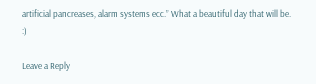artificial pancreases, alarm systems ecc.” What a beautiful day that will be. :)

Leave a Reply